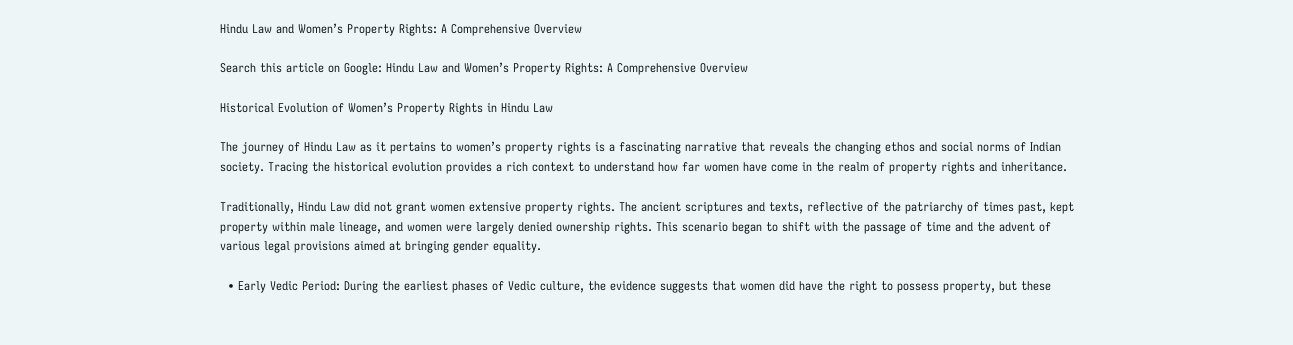Hindu Law and Women’s Property Rights: A Comprehensive Overview

Search this article on Google: Hindu Law and Women’s Property Rights: A Comprehensive Overview

Historical Evolution of Women’s Property Rights in Hindu Law

The journey of Hindu Law as it pertains to women’s property rights is a fascinating narrative that reveals the changing ethos and social norms of Indian society. Tracing the historical evolution provides a rich context to understand how far women have come in the realm of property rights and inheritance.

Traditionally, Hindu Law did not grant women extensive property rights. The ancient scriptures and texts, reflective of the patriarchy of times past, kept property within male lineage, and women were largely denied ownership rights. This scenario began to shift with the passage of time and the advent of various legal provisions aimed at bringing gender equality.

  • Early Vedic Period: During the earliest phases of Vedic culture, the evidence suggests that women did have the right to possess property, but these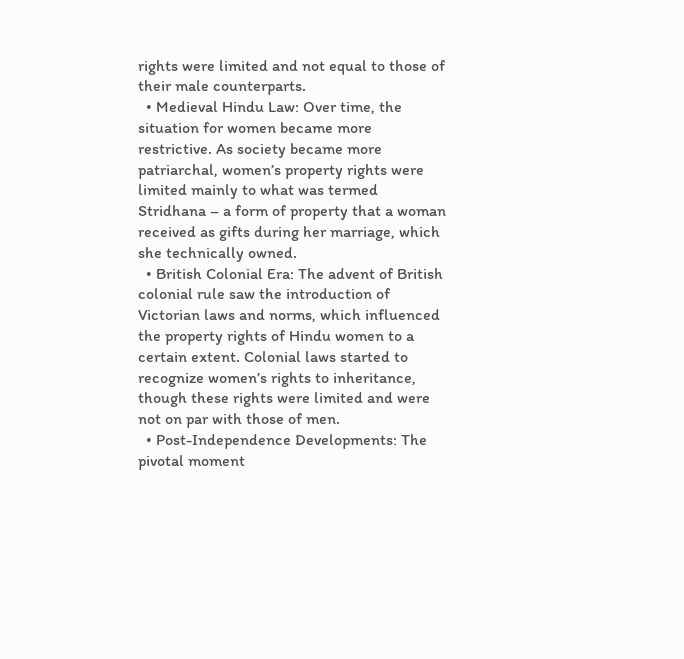rights were limited and not equal to those of their male counterparts.
  • Medieval Hindu Law: Over time, the situation for women became more restrictive. As society became more patriarchal, women’s property rights were limited mainly to what was termed Stridhana – a form of property that a woman received as gifts during her marriage, which she technically owned.
  • British Colonial Era: The advent of British colonial rule saw the introduction of Victorian laws and norms, which influenced the property rights of Hindu women to a certain extent. Colonial laws started to recognize women’s rights to inheritance, though these rights were limited and were not on par with those of men.
  • Post-Independence Developments: The pivotal moment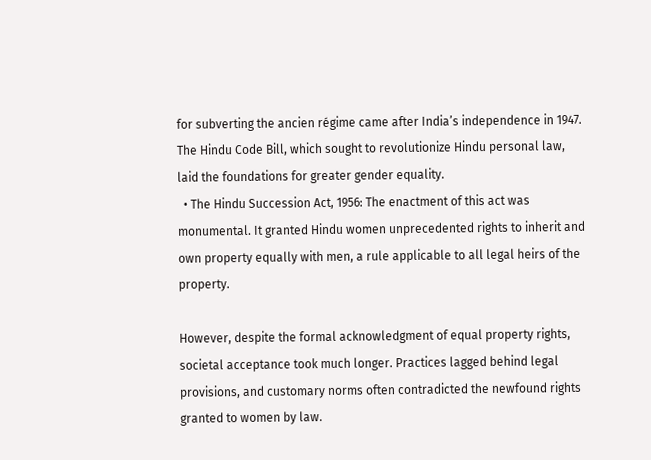for subverting the ancien régime came after India’s independence in 1947. The Hindu Code Bill, which sought to revolutionize Hindu personal law, laid the foundations for greater gender equality.
  • The Hindu Succession Act, 1956: The enactment of this act was monumental. It granted Hindu women unprecedented rights to inherit and own property equally with men, a rule applicable to all legal heirs of the property.

However, despite the formal acknowledgment of equal property rights, societal acceptance took much longer. Practices lagged behind legal provisions, and customary norms often contradicted the newfound rights granted to women by law.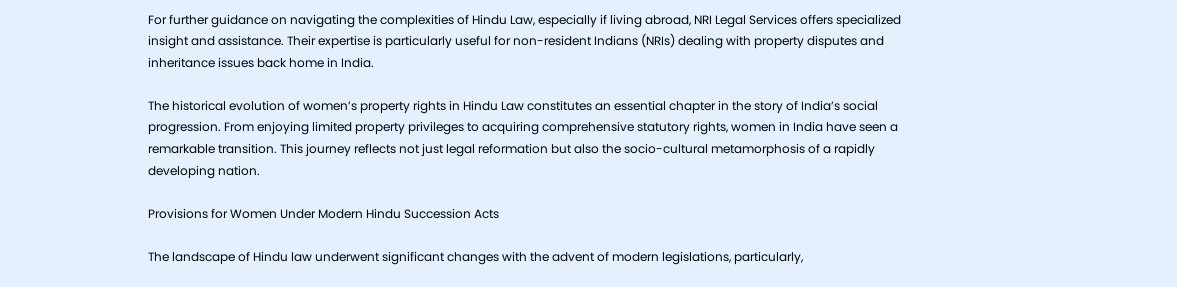For further guidance on navigating the complexities of Hindu Law, especially if living abroad, NRI Legal Services offers specialized insight and assistance. Their expertise is particularly useful for non-resident Indians (NRIs) dealing with property disputes and inheritance issues back home in India.

The historical evolution of women’s property rights in Hindu Law constitutes an essential chapter in the story of India’s social progression. From enjoying limited property privileges to acquiring comprehensive statutory rights, women in India have seen a remarkable transition. This journey reflects not just legal reformation but also the socio-cultural metamorphosis of a rapidly developing nation.

Provisions for Women Under Modern Hindu Succession Acts

The landscape of Hindu law underwent significant changes with the advent of modern legislations, particularly,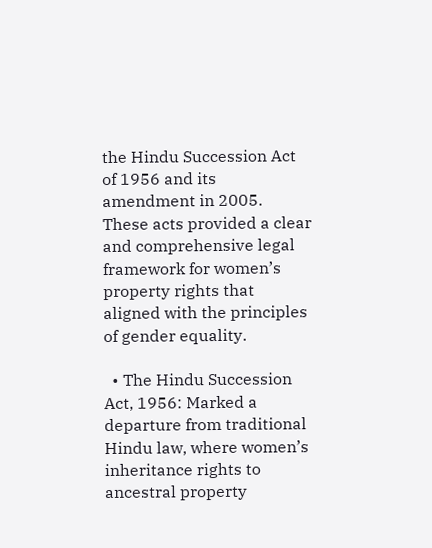the Hindu Succession Act of 1956 and its amendment in 2005. These acts provided a clear and comprehensive legal framework for women’s property rights that aligned with the principles of gender equality.

  • The Hindu Succession Act, 1956: Marked a departure from traditional Hindu law, where women’s inheritance rights to ancestral property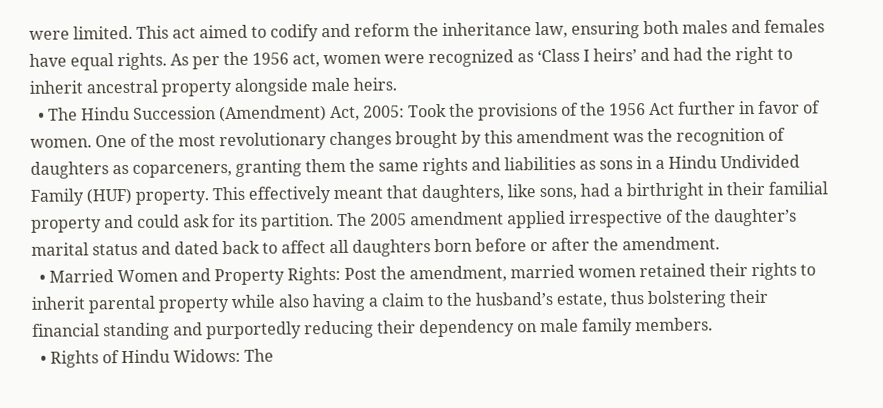were limited. This act aimed to codify and reform the inheritance law, ensuring both males and females have equal rights. As per the 1956 act, women were recognized as ‘Class I heirs’ and had the right to inherit ancestral property alongside male heirs.
  • The Hindu Succession (Amendment) Act, 2005: Took the provisions of the 1956 Act further in favor of women. One of the most revolutionary changes brought by this amendment was the recognition of daughters as coparceners, granting them the same rights and liabilities as sons in a Hindu Undivided Family (HUF) property. This effectively meant that daughters, like sons, had a birthright in their familial property and could ask for its partition. The 2005 amendment applied irrespective of the daughter’s marital status and dated back to affect all daughters born before or after the amendment.
  • Married Women and Property Rights: Post the amendment, married women retained their rights to inherit parental property while also having a claim to the husband’s estate, thus bolstering their financial standing and purportedly reducing their dependency on male family members.
  • Rights of Hindu Widows: The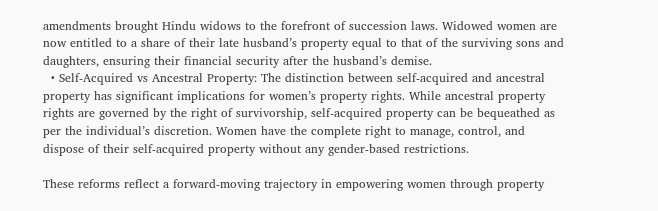amendments brought Hindu widows to the forefront of succession laws. Widowed women are now entitled to a share of their late husband’s property equal to that of the surviving sons and daughters, ensuring their financial security after the husband’s demise.
  • Self-Acquired vs Ancestral Property: The distinction between self-acquired and ancestral property has significant implications for women’s property rights. While ancestral property rights are governed by the right of survivorship, self-acquired property can be bequeathed as per the individual’s discretion. Women have the complete right to manage, control, and dispose of their self-acquired property without any gender-based restrictions.

These reforms reflect a forward-moving trajectory in empowering women through property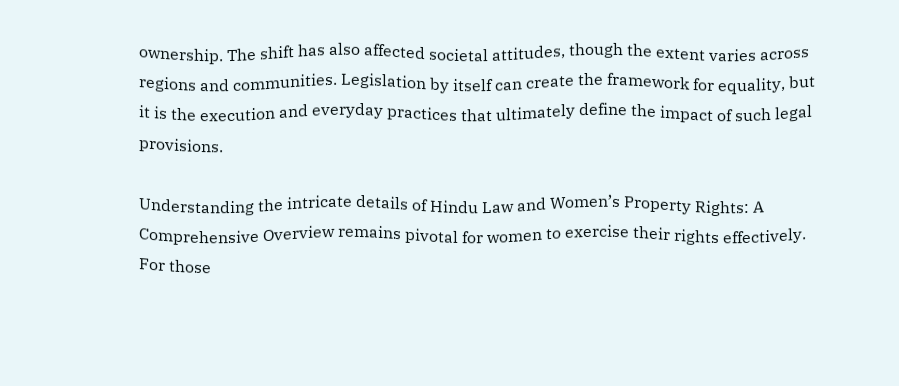ownership. The shift has also affected societal attitudes, though the extent varies across regions and communities. Legislation by itself can create the framework for equality, but it is the execution and everyday practices that ultimately define the impact of such legal provisions.

Understanding the intricate details of Hindu Law and Women’s Property Rights: A Comprehensive Overview remains pivotal for women to exercise their rights effectively. For those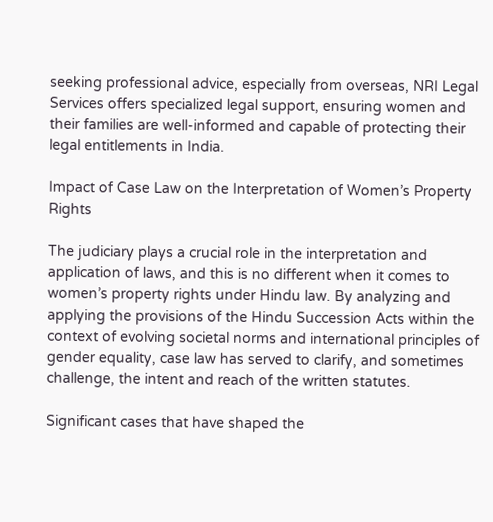seeking professional advice, especially from overseas, NRI Legal Services offers specialized legal support, ensuring women and their families are well-informed and capable of protecting their legal entitlements in India.

Impact of Case Law on the Interpretation of Women’s Property Rights

The judiciary plays a crucial role in the interpretation and application of laws, and this is no different when it comes to women’s property rights under Hindu law. By analyzing and applying the provisions of the Hindu Succession Acts within the context of evolving societal norms and international principles of gender equality, case law has served to clarify, and sometimes challenge, the intent and reach of the written statutes.

Significant cases that have shaped the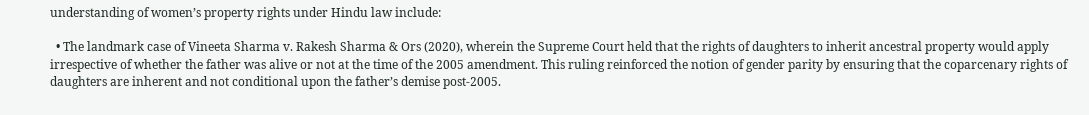understanding of women’s property rights under Hindu law include:

  • The landmark case of Vineeta Sharma v. Rakesh Sharma & Ors (2020), wherein the Supreme Court held that the rights of daughters to inherit ancestral property would apply irrespective of whether the father was alive or not at the time of the 2005 amendment. This ruling reinforced the notion of gender parity by ensuring that the coparcenary rights of daughters are inherent and not conditional upon the father’s demise post-2005.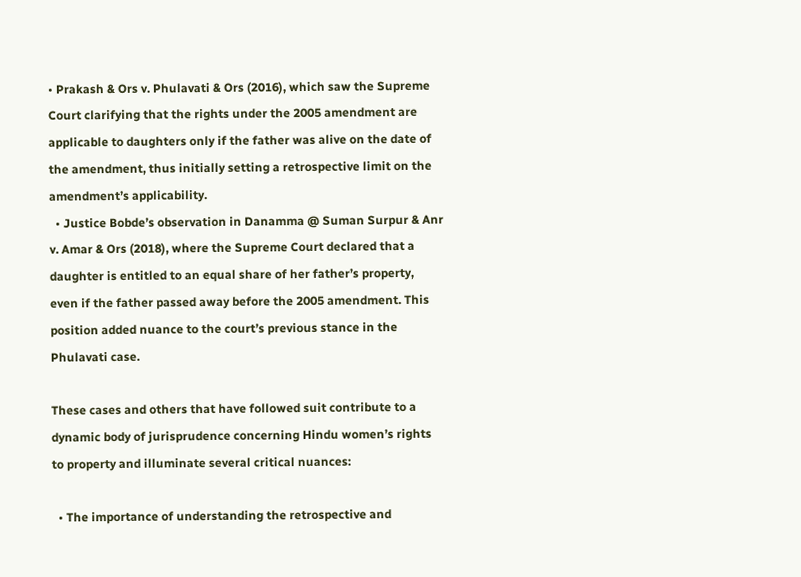• Prakash & Ors v. Phulavati & Ors (2016), which saw the Supreme Court clarifying that the rights under the 2005 amendment are applicable to daughters only if the father was alive on the date of the amendment, thus initially setting a retrospective limit on the amendment’s applicability.
  • Justice Bobde’s observation in Danamma @ Suman Surpur & Anr v. Amar & Ors (2018), where the Supreme Court declared that a daughter is entitled to an equal share of her father’s property, even if the father passed away before the 2005 amendment. This position added nuance to the court’s previous stance in the Phulavati case.

These cases and others that have followed suit contribute to a dynamic body of jurisprudence concerning Hindu women’s rights to property and illuminate several critical nuances:

  • The importance of understanding the retrospective and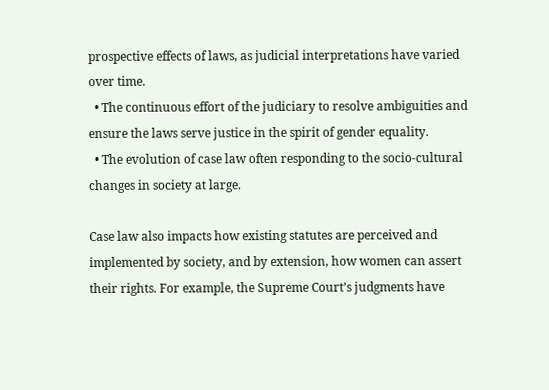prospective effects of laws, as judicial interpretations have varied over time.
  • The continuous effort of the judiciary to resolve ambiguities and ensure the laws serve justice in the spirit of gender equality.
  • The evolution of case law often responding to the socio-cultural changes in society at large.

Case law also impacts how existing statutes are perceived and implemented by society, and by extension, how women can assert their rights. For example, the Supreme Court’s judgments have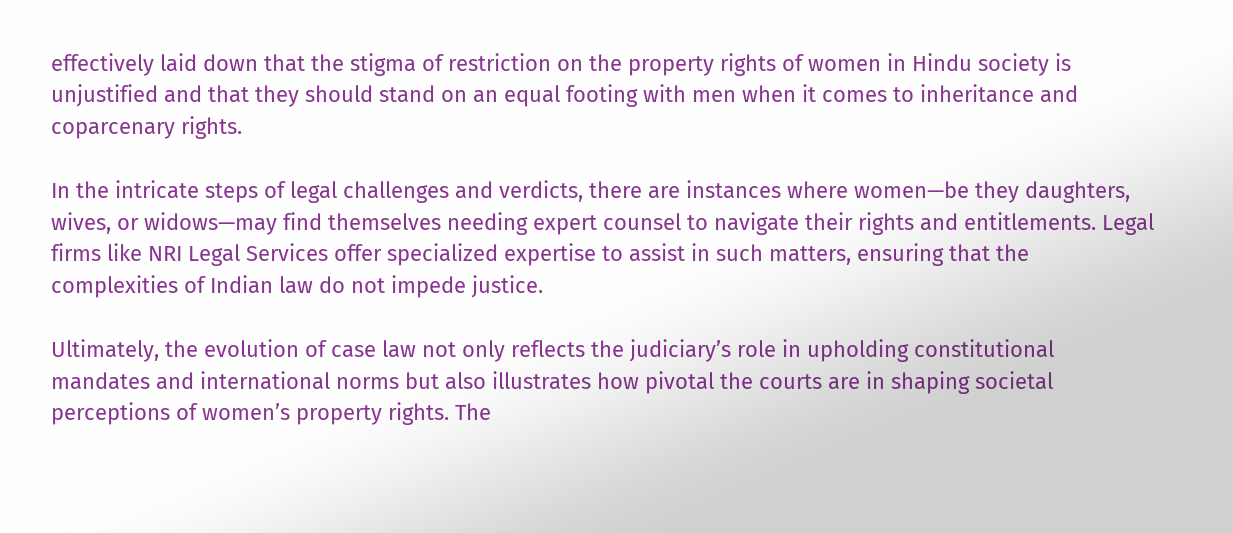effectively laid down that the stigma of restriction on the property rights of women in Hindu society is unjustified and that they should stand on an equal footing with men when it comes to inheritance and coparcenary rights.

In the intricate steps of legal challenges and verdicts, there are instances where women—be they daughters, wives, or widows—may find themselves needing expert counsel to navigate their rights and entitlements. Legal firms like NRI Legal Services offer specialized expertise to assist in such matters, ensuring that the complexities of Indian law do not impede justice.

Ultimately, the evolution of case law not only reflects the judiciary’s role in upholding constitutional mandates and international norms but also illustrates how pivotal the courts are in shaping societal perceptions of women’s property rights. The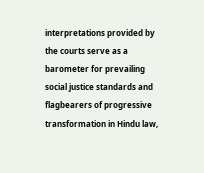interpretations provided by the courts serve as a barometer for prevailing social justice standards and flagbearers of progressive transformation in Hindu law,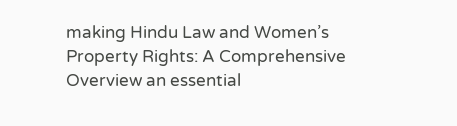making Hindu Law and Women’s Property Rights: A Comprehensive Overview an essential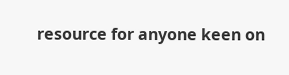resource for anyone keen on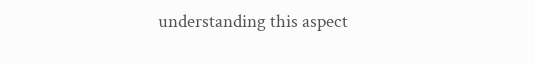understanding this aspect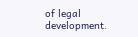of legal development.